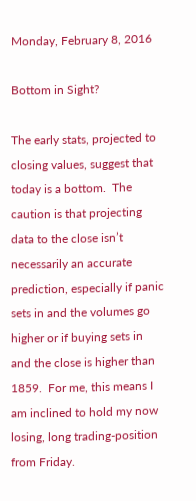Monday, February 8, 2016

Bottom in Sight?

The early stats, projected to closing values, suggest that today is a bottom.  The caution is that projecting data to the close isn’t necessarily an accurate prediction, especially if panic sets in and the volumes go higher or if buying sets in and the close is higher than 1859.  For me, this means I am inclined to hold my now losing, long trading-position from Friday.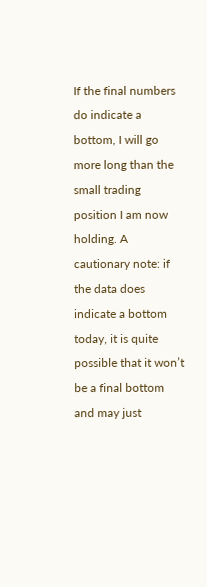If the final numbers do indicate a bottom, I will go more long than the small trading position I am now holding. A cautionary note: if the data does indicate a bottom today, it is quite possible that it won’t be a final bottom and may just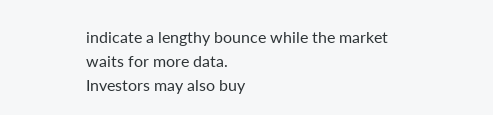indicate a lengthy bounce while the market waits for more data.
Investors may also buy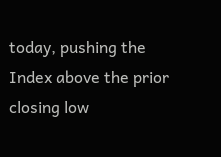today, pushing the Index above the prior closing low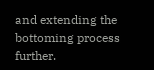and extending the bottoming process further.